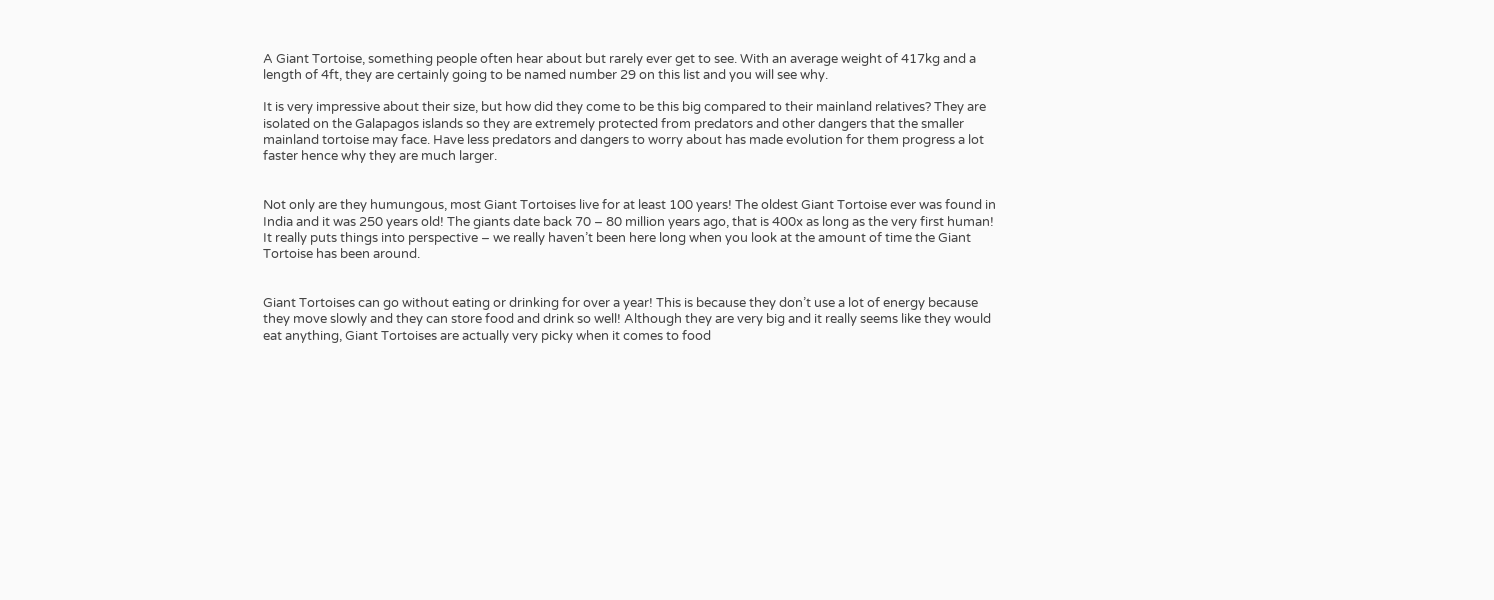A Giant Tortoise, something people often hear about but rarely ever get to see. With an average weight of 417kg and a length of 4ft, they are certainly going to be named number 29 on this list and you will see why.

It is very impressive about their size, but how did they come to be this big compared to their mainland relatives? They are isolated on the Galapagos islands so they are extremely protected from predators and other dangers that the smaller mainland tortoise may face. Have less predators and dangers to worry about has made evolution for them progress a lot faster hence why they are much larger.


Not only are they humungous, most Giant Tortoises live for at least 100 years! The oldest Giant Tortoise ever was found in India and it was 250 years old! The giants date back 70 – 80 million years ago, that is 400x as long as the very first human! It really puts things into perspective – we really haven’t been here long when you look at the amount of time the Giant Tortoise has been around.


Giant Tortoises can go without eating or drinking for over a year! This is because they don’t use a lot of energy because they move slowly and they can store food and drink so well! Although they are very big and it really seems like they would eat anything, Giant Tortoises are actually very picky when it comes to food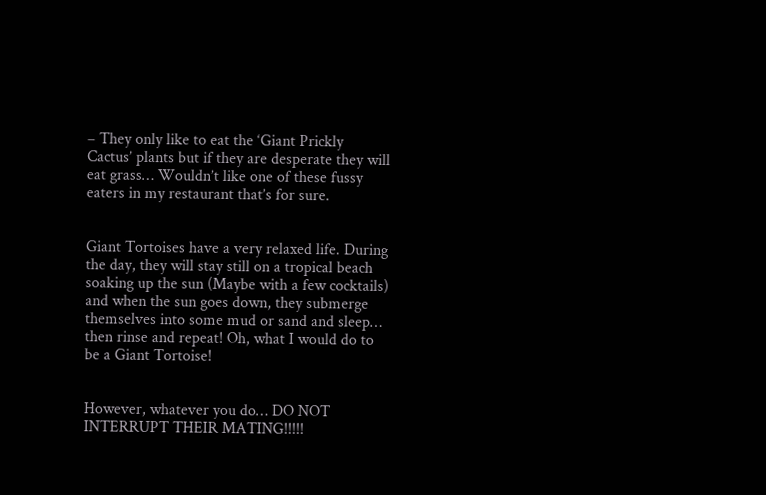– They only like to eat the ‘Giant Prickly Cactus’ plants but if they are desperate they will eat grass… Wouldn’t like one of these fussy eaters in my restaurant that’s for sure.


Giant Tortoises have a very relaxed life. During the day, they will stay still on a tropical beach soaking up the sun (Maybe with a few cocktails) and when the sun goes down, they submerge themselves into some mud or sand and sleep… then rinse and repeat! Oh, what I would do to be a Giant Tortoise!


However, whatever you do… DO NOT INTERRUPT THEIR MATING!!!!!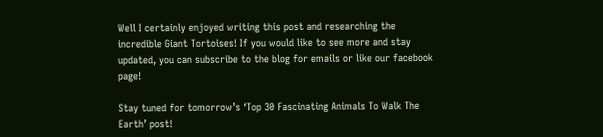Well I certainly enjoyed writing this post and researching the incredible Giant Tortoises! If you would like to see more and stay updated, you can subscribe to the blog for emails or like our facebook page!

Stay tuned for tomorrow’s ‘Top 30 Fascinating Animals To Walk The Earth’ post!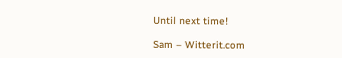Until next time!

Sam – Witterit.com